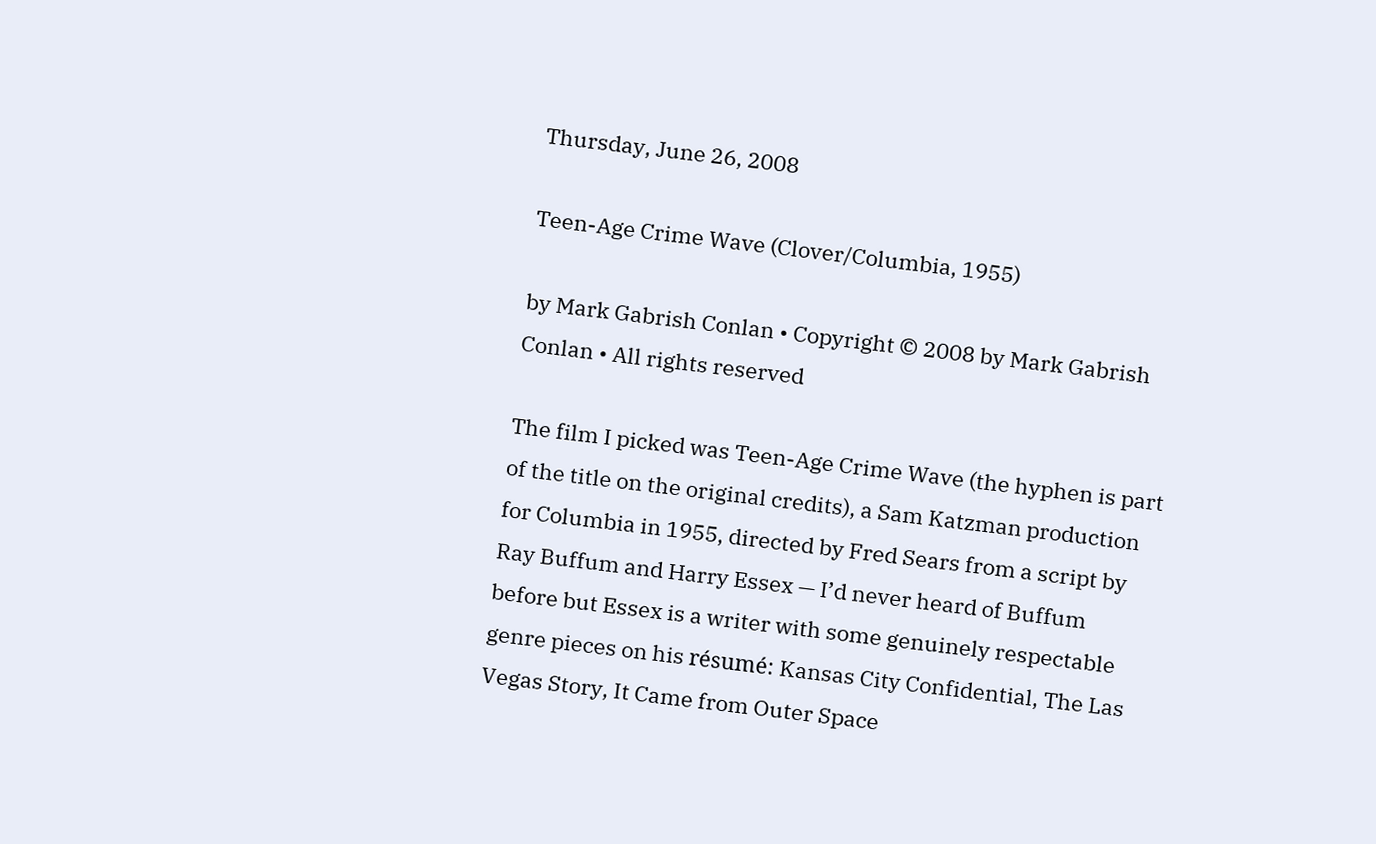Thursday, June 26, 2008

Teen-Age Crime Wave (Clover/Columbia, 1955)

by Mark Gabrish Conlan • Copyright © 2008 by Mark Gabrish Conlan • All rights reserved

The film I picked was Teen-Age Crime Wave (the hyphen is part of the title on the original credits), a Sam Katzman production for Columbia in 1955, directed by Fred Sears from a script by Ray Buffum and Harry Essex — I’d never heard of Buffum before but Essex is a writer with some genuinely respectable genre pieces on his résumé: Kansas City Confidential, The Las Vegas Story, It Came from Outer Space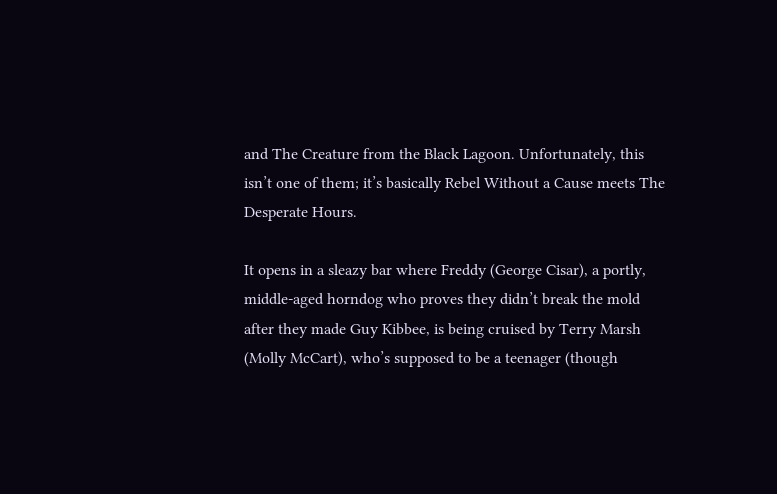and The Creature from the Black Lagoon. Unfortunately, this isn’t one of them; it’s basically Rebel Without a Cause meets The Desperate Hours.

It opens in a sleazy bar where Freddy (George Cisar), a portly, middle-aged horndog who proves they didn’t break the mold after they made Guy Kibbee, is being cruised by Terry Marsh (Molly McCart), who’s supposed to be a teenager (though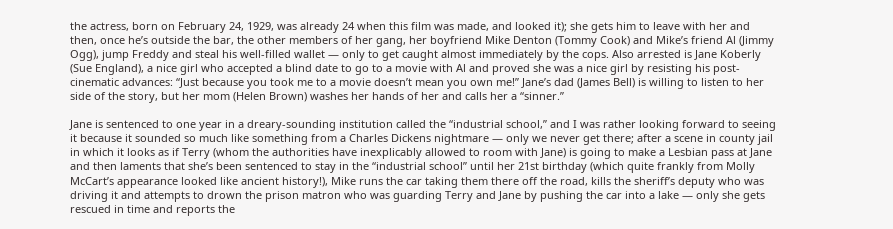the actress, born on February 24, 1929, was already 24 when this film was made, and looked it); she gets him to leave with her and then, once he’s outside the bar, the other members of her gang, her boyfriend Mike Denton (Tommy Cook) and Mike’s friend Al (Jimmy Ogg), jump Freddy and steal his well-filled wallet — only to get caught almost immediately by the cops. Also arrested is Jane Koberly (Sue England), a nice girl who accepted a blind date to go to a movie with Al and proved she was a nice girl by resisting his post-cinematic advances: “Just because you took me to a movie doesn’t mean you own me!” Jane’s dad (James Bell) is willing to listen to her side of the story, but her mom (Helen Brown) washes her hands of her and calls her a “sinner.”

Jane is sentenced to one year in a dreary-sounding institution called the “industrial school,” and I was rather looking forward to seeing it because it sounded so much like something from a Charles Dickens nightmare — only we never get there; after a scene in county jail in which it looks as if Terry (whom the authorities have inexplicably allowed to room with Jane) is going to make a Lesbian pass at Jane and then laments that she’s been sentenced to stay in the “industrial school” until her 21st birthday (which quite frankly from Molly McCart’s appearance looked like ancient history!), Mike runs the car taking them there off the road, kills the sheriff’s deputy who was driving it and attempts to drown the prison matron who was guarding Terry and Jane by pushing the car into a lake — only she gets rescued in time and reports the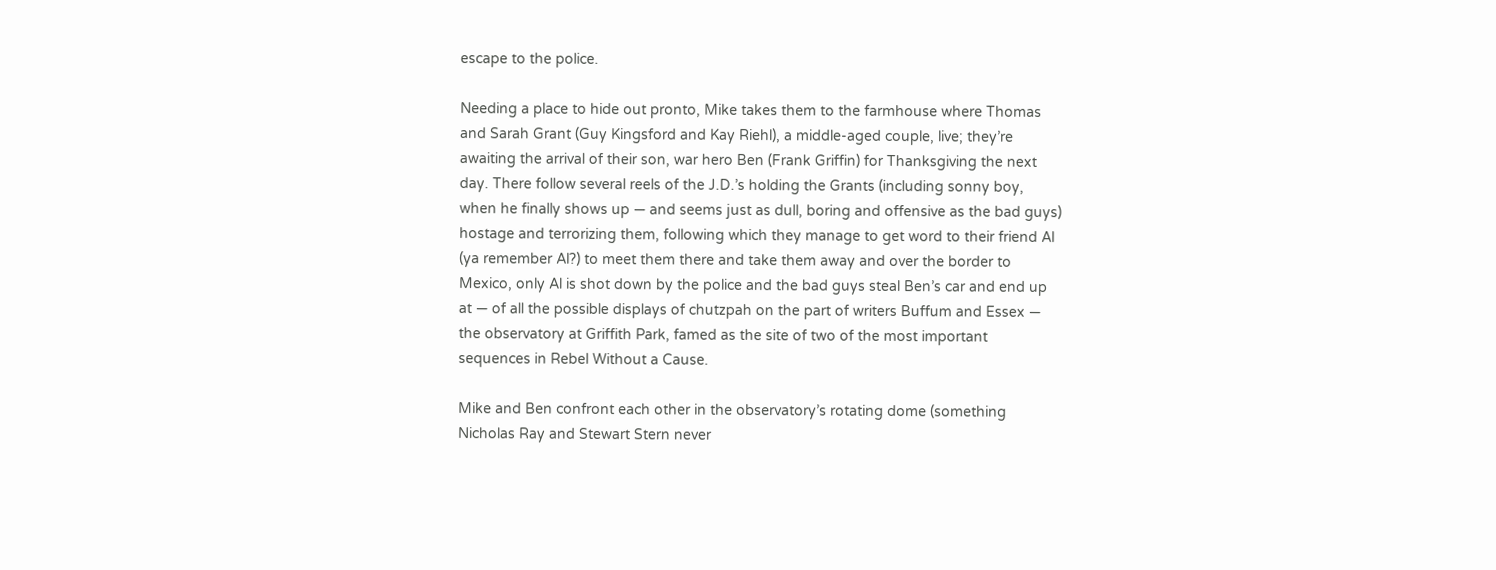escape to the police.

Needing a place to hide out pronto, Mike takes them to the farmhouse where Thomas and Sarah Grant (Guy Kingsford and Kay Riehl), a middle-aged couple, live; they’re awaiting the arrival of their son, war hero Ben (Frank Griffin) for Thanksgiving the next day. There follow several reels of the J.D.’s holding the Grants (including sonny boy, when he finally shows up — and seems just as dull, boring and offensive as the bad guys) hostage and terrorizing them, following which they manage to get word to their friend Al (ya remember Al?) to meet them there and take them away and over the border to Mexico, only Al is shot down by the police and the bad guys steal Ben’s car and end up at — of all the possible displays of chutzpah on the part of writers Buffum and Essex — the observatory at Griffith Park, famed as the site of two of the most important sequences in Rebel Without a Cause.

Mike and Ben confront each other in the observatory’s rotating dome (something Nicholas Ray and Stewart Stern never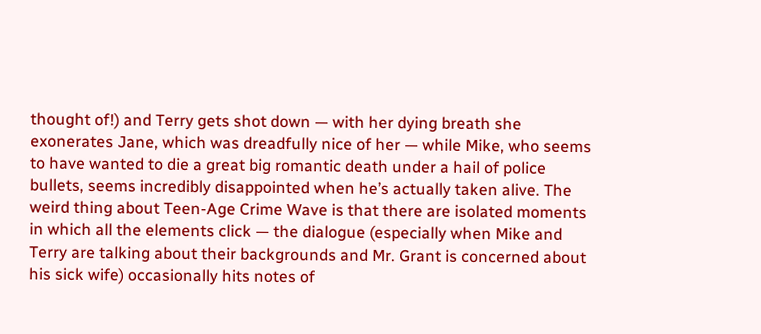thought of!) and Terry gets shot down — with her dying breath she exonerates Jane, which was dreadfully nice of her — while Mike, who seems to have wanted to die a great big romantic death under a hail of police bullets, seems incredibly disappointed when he’s actually taken alive. The weird thing about Teen-Age Crime Wave is that there are isolated moments in which all the elements click — the dialogue (especially when Mike and Terry are talking about their backgrounds and Mr. Grant is concerned about his sick wife) occasionally hits notes of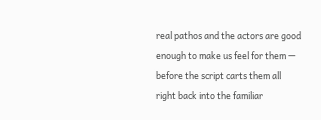real pathos and the actors are good enough to make us feel for them — before the script carts them all right back into the familiar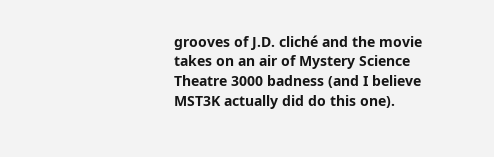grooves of J.D. cliché and the movie takes on an air of Mystery Science Theatre 3000 badness (and I believe MST3K actually did do this one).